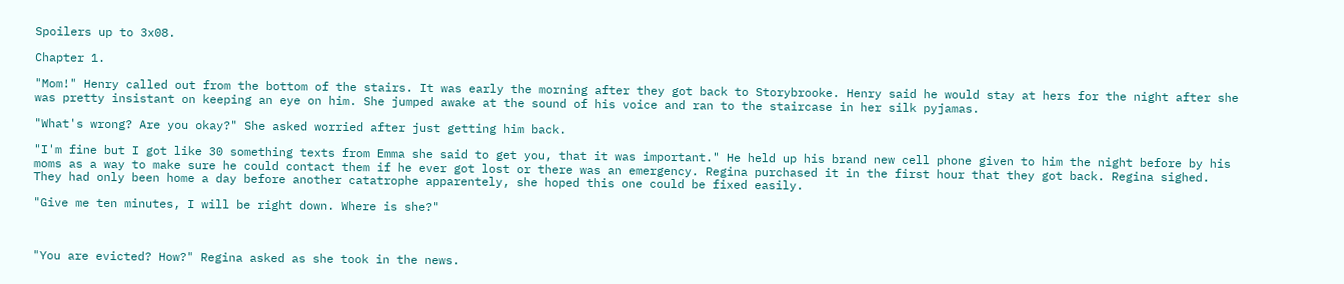Spoilers up to 3x08.

Chapter 1.

"Mom!" Henry called out from the bottom of the stairs. It was early the morning after they got back to Storybrooke. Henry said he would stay at hers for the night after she was pretty insistant on keeping an eye on him. She jumped awake at the sound of his voice and ran to the staircase in her silk pyjamas.

"What's wrong? Are you okay?" She asked worried after just getting him back.

"I'm fine but I got like 30 something texts from Emma she said to get you, that it was important." He held up his brand new cell phone given to him the night before by his moms as a way to make sure he could contact them if he ever got lost or there was an emergency. Regina purchased it in the first hour that they got back. Regina sighed. They had only been home a day before another catatrophe apparentely, she hoped this one could be fixed easily.

"Give me ten minutes, I will be right down. Where is she?"



"You are evicted? How?" Regina asked as she took in the news.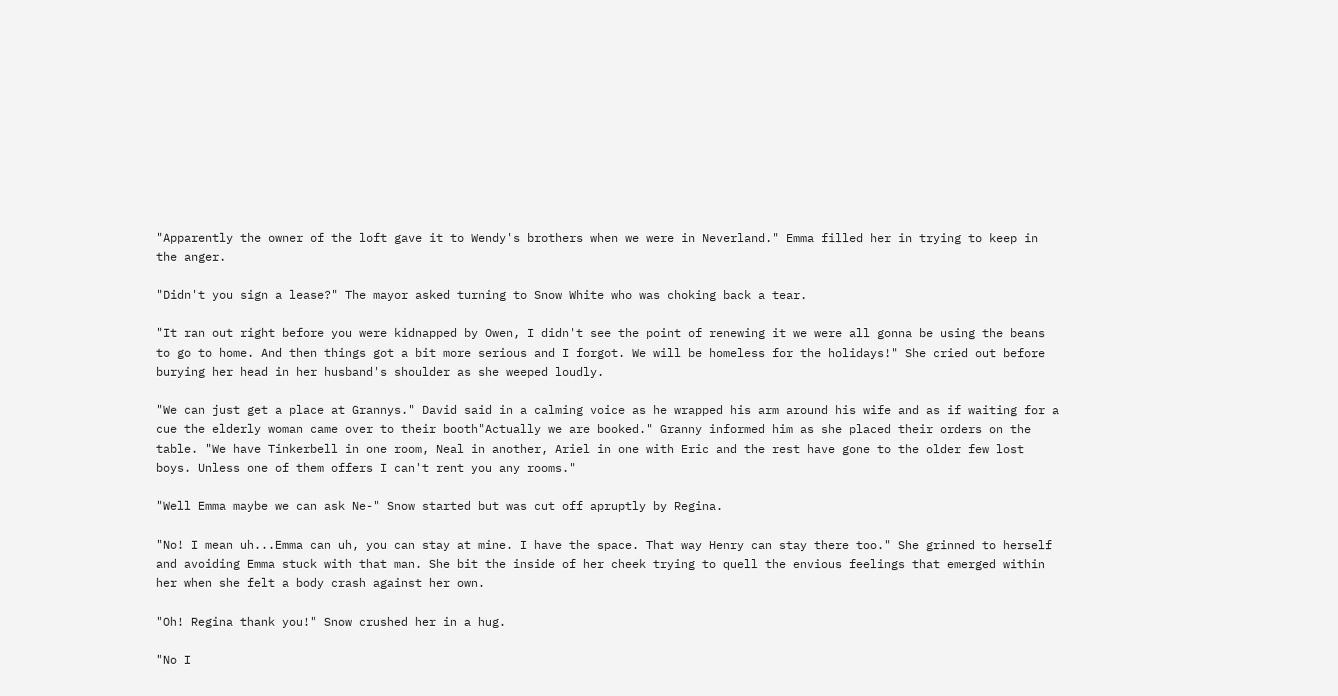"Apparently the owner of the loft gave it to Wendy's brothers when we were in Neverland." Emma filled her in trying to keep in the anger.

"Didn't you sign a lease?" The mayor asked turning to Snow White who was choking back a tear.

"It ran out right before you were kidnapped by Owen, I didn't see the point of renewing it we were all gonna be using the beans to go to home. And then things got a bit more serious and I forgot. We will be homeless for the holidays!" She cried out before burying her head in her husband's shoulder as she weeped loudly.

"We can just get a place at Grannys." David said in a calming voice as he wrapped his arm around his wife and as if waiting for a cue the elderly woman came over to their booth"Actually we are booked." Granny informed him as she placed their orders on the table. "We have Tinkerbell in one room, Neal in another, Ariel in one with Eric and the rest have gone to the older few lost boys. Unless one of them offers I can't rent you any rooms."

"Well Emma maybe we can ask Ne-" Snow started but was cut off apruptly by Regina.

"No! I mean uh...Emma can uh, you can stay at mine. I have the space. That way Henry can stay there too." She grinned to herself and avoiding Emma stuck with that man. She bit the inside of her cheek trying to quell the envious feelings that emerged within her when she felt a body crash against her own.

"Oh! Regina thank you!" Snow crushed her in a hug.

"No I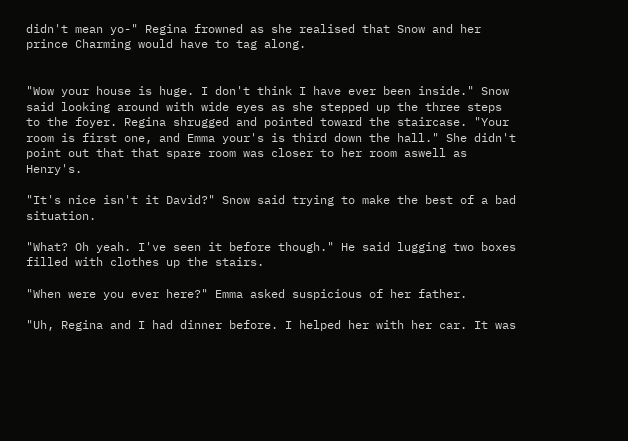didn't mean yo-" Regina frowned as she realised that Snow and her prince Charming would have to tag along.


"Wow your house is huge. I don't think I have ever been inside." Snow said looking around with wide eyes as she stepped up the three steps to the foyer. Regina shrugged and pointed toward the staircase. "Your room is first one, and Emma your's is third down the hall." She didn't point out that that spare room was closer to her room aswell as Henry's.

"It's nice isn't it David?" Snow said trying to make the best of a bad situation.

"What? Oh yeah. I've seen it before though." He said lugging two boxes filled with clothes up the stairs.

"When were you ever here?" Emma asked suspicious of her father.

"Uh, Regina and I had dinner before. I helped her with her car. It was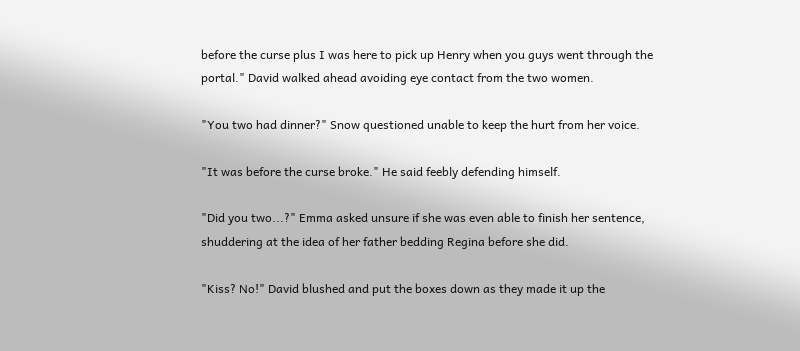before the curse plus I was here to pick up Henry when you guys went through the portal." David walked ahead avoiding eye contact from the two women.

"You two had dinner?" Snow questioned unable to keep the hurt from her voice.

"It was before the curse broke." He said feebly defending himself.

"Did you two...?" Emma asked unsure if she was even able to finish her sentence, shuddering at the idea of her father bedding Regina before she did.

"Kiss? No!" David blushed and put the boxes down as they made it up the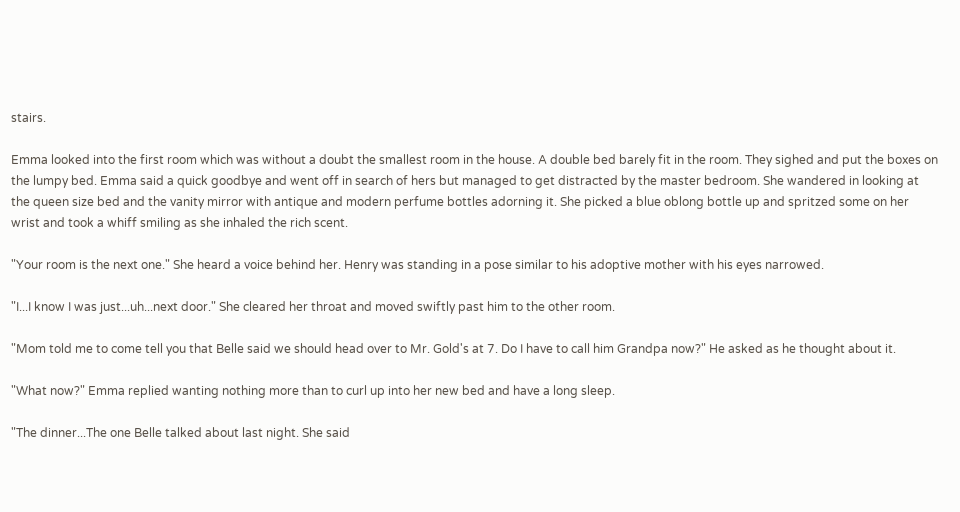stairs.

Emma looked into the first room which was without a doubt the smallest room in the house. A double bed barely fit in the room. They sighed and put the boxes on the lumpy bed. Emma said a quick goodbye and went off in search of hers but managed to get distracted by the master bedroom. She wandered in looking at the queen size bed and the vanity mirror with antique and modern perfume bottles adorning it. She picked a blue oblong bottle up and spritzed some on her wrist and took a whiff smiling as she inhaled the rich scent.

"Your room is the next one." She heard a voice behind her. Henry was standing in a pose similar to his adoptive mother with his eyes narrowed.

"I...I know I was just...uh...next door." She cleared her throat and moved swiftly past him to the other room.

"Mom told me to come tell you that Belle said we should head over to Mr. Gold's at 7. Do I have to call him Grandpa now?" He asked as he thought about it.

"What now?" Emma replied wanting nothing more than to curl up into her new bed and have a long sleep.

"The dinner...The one Belle talked about last night. She said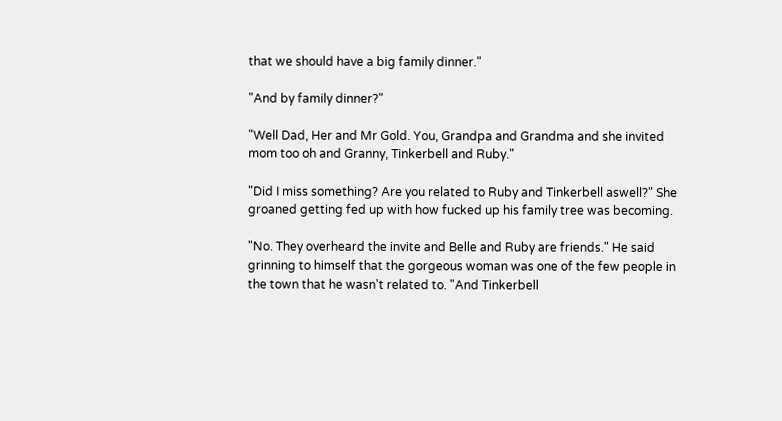that we should have a big family dinner."

"And by family dinner?"

"Well Dad, Her and Mr Gold. You, Grandpa and Grandma and she invited mom too oh and Granny, Tinkerbell and Ruby."

"Did I miss something? Are you related to Ruby and Tinkerbell aswell?" She groaned getting fed up with how fucked up his family tree was becoming.

"No. They overheard the invite and Belle and Ruby are friends." He said grinning to himself that the gorgeous woman was one of the few people in the town that he wasn't related to. "And Tinkerbell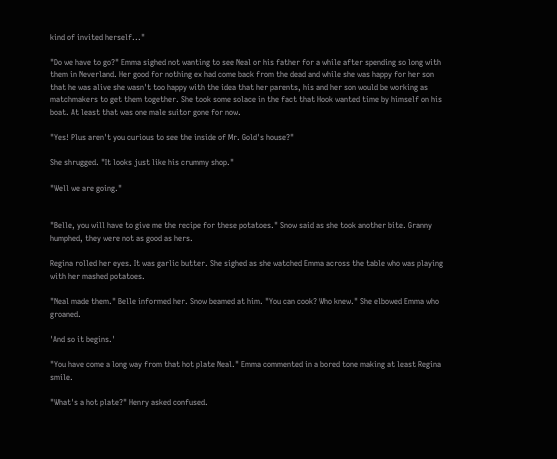kind of invited herself..."

"Do we have to go?" Emma sighed not wanting to see Neal or his father for a while after spending so long with them in Neverland. Her good for nothing ex had come back from the dead and while she was happy for her son that he was alive she wasn't too happy with the idea that her parents, his and her son would be working as matchmakers to get them together. She took some solace in the fact that Hook wanted time by himself on his boat. At least that was one male suitor gone for now.

"Yes! Plus aren't you curious to see the inside of Mr. Gold's house?"

She shrugged. "It looks just like his crummy shop."

"Well we are going."


"Belle, you will have to give me the recipe for these potatoes." Snow said as she took another bite. Granny humphed, they were not as good as hers.

Regina rolled her eyes. It was garlic butter. She sighed as she watched Emma across the table who was playing with her mashed potatoes.

"Neal made them." Belle informed her. Snow beamed at him. "You can cook? Who knew." She elbowed Emma who groaned.

'And so it begins.'

"You have come a long way from that hot plate Neal." Emma commented in a bored tone making at least Regina smile.

"What's a hot plate?" Henry asked confused.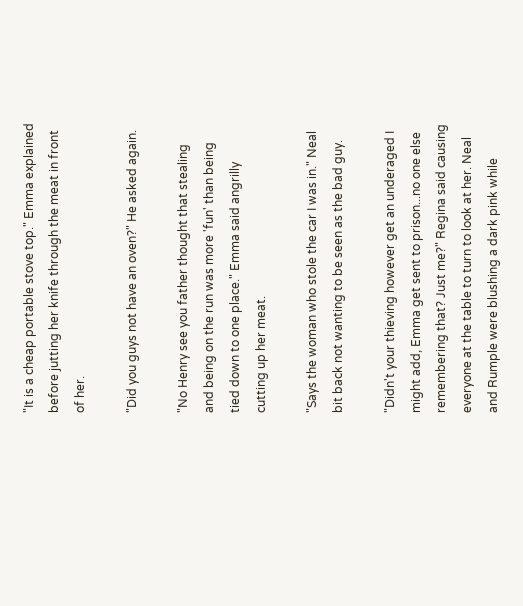"It is a cheap portable stove top." Emma explained before jutting her knife through the meat in front of her.

"Did you guys not have an oven?" He asked again.

"No Henry see you father thought that stealing and being on the run was more 'fun' than being tied down to one place." Emma said angrilly cutting up her meat.

"Says the woman who stole the car I was in." Neal bit back not wanting to be seen as the bad guy.

"Didn't your thieving however get an underaged I might add, Emma get sent to prison...no one else remembering that? Just me?" Regina said causing everyone at the table to turn to look at her. Neal and Rumple were blushing a dark pink while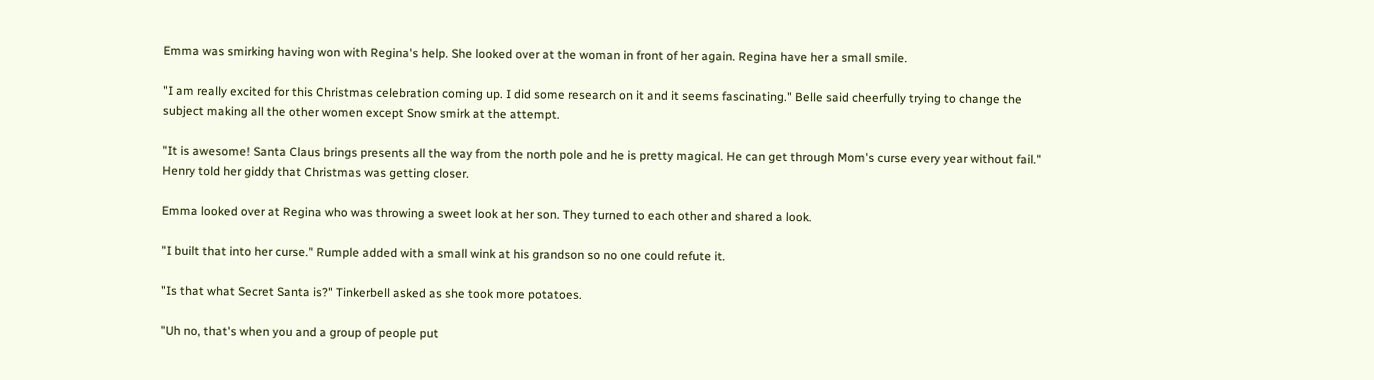Emma was smirking having won with Regina's help. She looked over at the woman in front of her again. Regina have her a small smile.

"I am really excited for this Christmas celebration coming up. I did some research on it and it seems fascinating." Belle said cheerfully trying to change the subject making all the other women except Snow smirk at the attempt.

"It is awesome! Santa Claus brings presents all the way from the north pole and he is pretty magical. He can get through Mom's curse every year without fail." Henry told her giddy that Christmas was getting closer.

Emma looked over at Regina who was throwing a sweet look at her son. They turned to each other and shared a look.

"I built that into her curse." Rumple added with a small wink at his grandson so no one could refute it.

"Is that what Secret Santa is?" Tinkerbell asked as she took more potatoes.

"Uh no, that's when you and a group of people put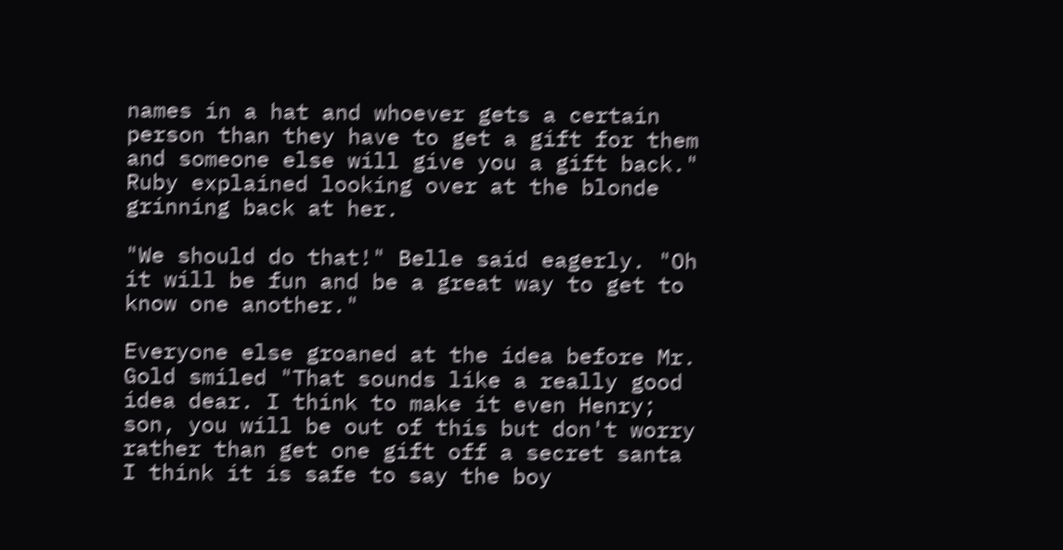names in a hat and whoever gets a certain person than they have to get a gift for them and someone else will give you a gift back." Ruby explained looking over at the blonde grinning back at her.

"We should do that!" Belle said eagerly. "Oh it will be fun and be a great way to get to know one another."

Everyone else groaned at the idea before Mr. Gold smiled "That sounds like a really good idea dear. I think to make it even Henry; son, you will be out of this but don't worry rather than get one gift off a secret santa I think it is safe to say the boy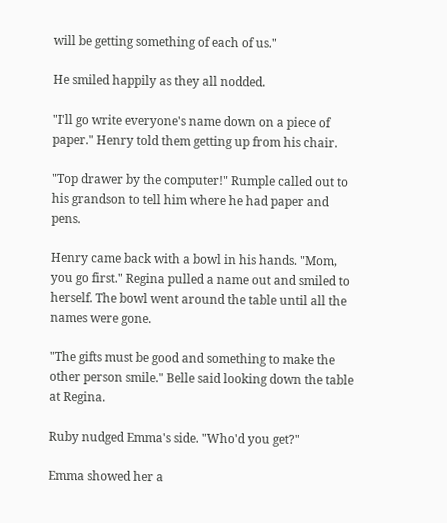will be getting something of each of us."

He smiled happily as they all nodded.

"I'll go write everyone's name down on a piece of paper." Henry told them getting up from his chair.

"Top drawer by the computer!" Rumple called out to his grandson to tell him where he had paper and pens.

Henry came back with a bowl in his hands. "Mom, you go first." Regina pulled a name out and smiled to herself. The bowl went around the table until all the names were gone.

"The gifts must be good and something to make the other person smile." Belle said looking down the table at Regina.

Ruby nudged Emma's side. "Who'd you get?"

Emma showed her a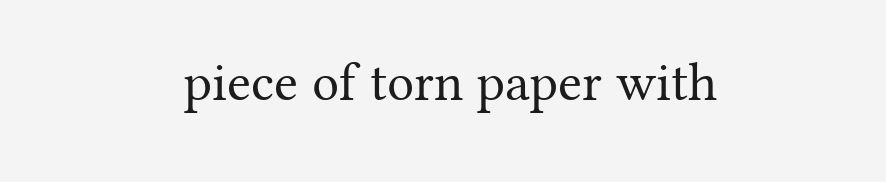piece of torn paper with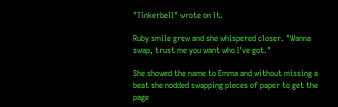"Tinkerbell" wrote on it.

Ruby smile grew and she whispered closer. "Wanna swap, trust me you want who I've got."

She showed the name to Emma and without missing a beat she nodded swapping pieces of paper to get the page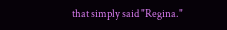that simply said "Regina."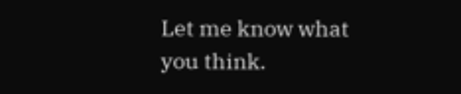Let me know what you think.